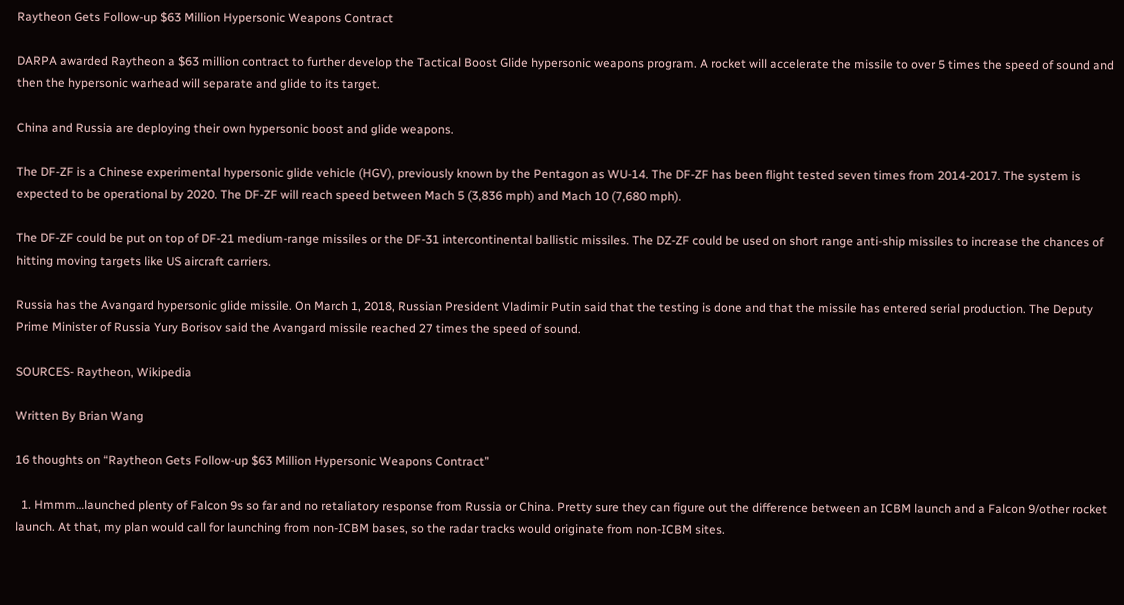Raytheon Gets Follow-up $63 Million Hypersonic Weapons Contract

DARPA awarded Raytheon a $63 million contract to further develop the Tactical Boost Glide hypersonic weapons program. A rocket will accelerate the missile to over 5 times the speed of sound and then the hypersonic warhead will separate and glide to its target.

China and Russia are deploying their own hypersonic boost and glide weapons.

The DF-ZF is a Chinese experimental hypersonic glide vehicle (HGV), previously known by the Pentagon as WU-14. The DF-ZF has been flight tested seven times from 2014-2017. The system is expected to be operational by 2020. The DF-ZF will reach speed between Mach 5 (3,836 mph) and Mach 10 (7,680 mph).

The DF-ZF could be put on top of DF-21 medium-range missiles or the DF-31 intercontinental ballistic missiles. The DZ-ZF could be used on short range anti-ship missiles to increase the chances of hitting moving targets like US aircraft carriers.

Russia has the Avangard hypersonic glide missile. On March 1, 2018, Russian President Vladimir Putin said that the testing is done and that the missile has entered serial production. The Deputy Prime Minister of Russia Yury Borisov said the Avangard missile reached 27 times the speed of sound.

SOURCES- Raytheon, Wikipedia

Written By Brian Wang

16 thoughts on “Raytheon Gets Follow-up $63 Million Hypersonic Weapons Contract”

  1. Hmmm…launched plenty of Falcon 9s so far and no retaliatory response from Russia or China. Pretty sure they can figure out the difference between an ICBM launch and a Falcon 9/other rocket launch. At that, my plan would call for launching from non-ICBM bases, so the radar tracks would originate from non-ICBM sites.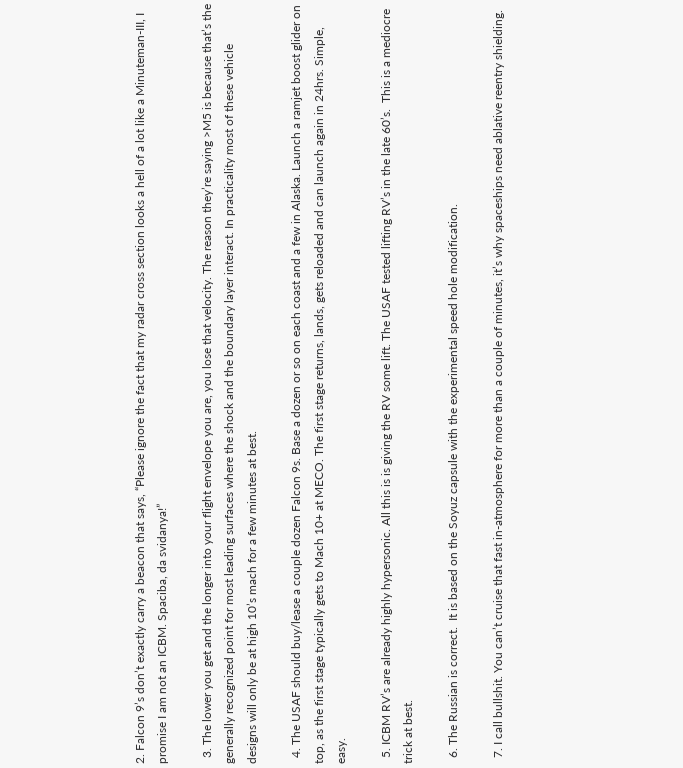2. Falcon 9’s don’t exactly carry a beacon that says, “Please ignore the fact that my radar cross section looks a hell of a lot like a Minuteman-III, I promise I am not an ICBM. Spaciba, da svidanya!”

  3. The lower you get and the longer into your flight envelope you are, you lose that velocity. The reason they’re saying >M5 is because that’s the generally recognized point for most leading surfaces where the shock and the boundary layer interact. In practicality most of these vehicle designs will only be at high 10’s mach for a few minutes at best.

  4. The USAF should buy/lease a couple dozen Falcon 9s. Base a dozen or so on each coast and a few in Alaska. Launch a ramjet boost glider on top, as the first stage typically gets to Mach 10+ at MECO. The first stage returns, lands, gets reloaded and can launch again in 24hrs. Simple, easy.

  5. ICBM RV’s are already highly hypersonic. All this is is giving the RV some lift. The USAF tested lifting RV’s in the late 60’s.  This is a mediocre trick at best.

  6. The Russian is correct.  It is based on the Soyuz capsule with the experimental speed hole modification.

  7. I call bullshit. You can’t cruise that fast in-atmosphere for more than a couple of minutes, it’s why spaceships need ablative reentry shielding.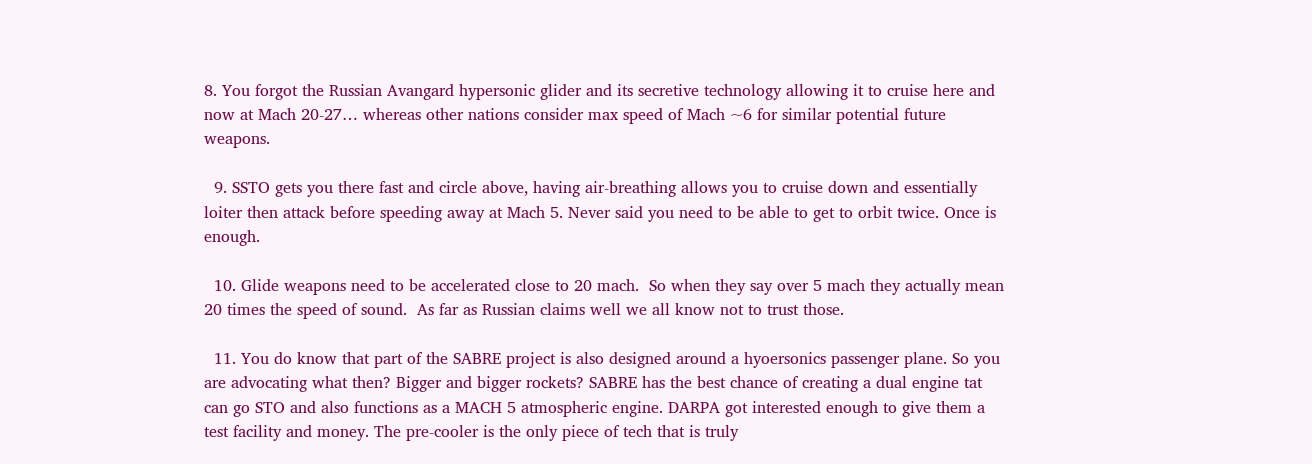8. You forgot the Russian Avangard hypersonic glider and its secretive technology allowing it to cruise here and now at Mach 20-27… whereas other nations consider max speed of Mach ~6 for similar potential future weapons.

  9. SSTO gets you there fast and circle above, having air-breathing allows you to cruise down and essentially loiter then attack before speeding away at Mach 5. Never said you need to be able to get to orbit twice. Once is enough.

  10. Glide weapons need to be accelerated close to 20 mach.  So when they say over 5 mach they actually mean 20 times the speed of sound.  As far as Russian claims well we all know not to trust those.

  11. You do know that part of the SABRE project is also designed around a hyoersonics passenger plane. So you are advocating what then? Bigger and bigger rockets? SABRE has the best chance of creating a dual engine tat can go STO and also functions as a MACH 5 atmospheric engine. DARPA got interested enough to give them a test facility and money. The pre-cooler is the only piece of tech that is truly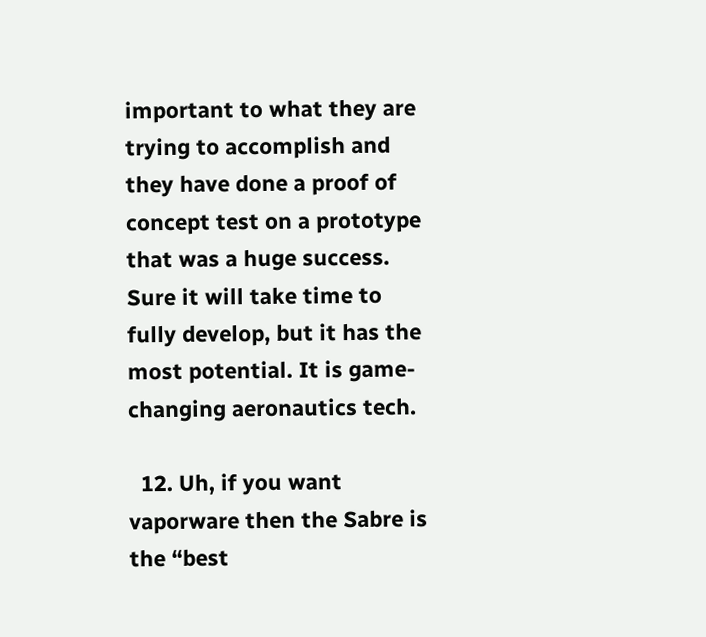important to what they are trying to accomplish and they have done a proof of concept test on a prototype that was a huge success. Sure it will take time to fully develop, but it has the most potential. It is game-changing aeronautics tech.

  12. Uh, if you want vaporware then the Sabre is the “best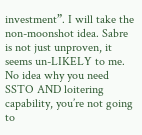investment”. I will take the non-moonshot idea. Sabre is not just unproven, it seems un-LIKELY to me. No idea why you need SSTO AND loitering capability, you’re not going to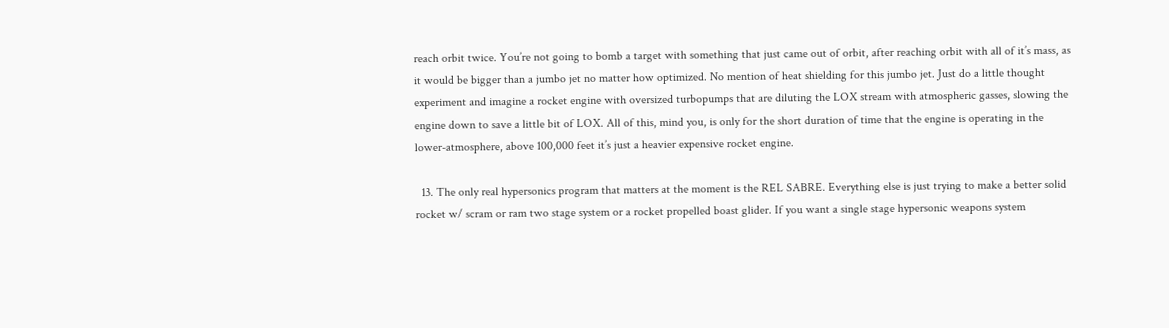reach orbit twice. You’re not going to bomb a target with something that just came out of orbit, after reaching orbit with all of it’s mass, as it would be bigger than a jumbo jet no matter how optimized. No mention of heat shielding for this jumbo jet. Just do a little thought experiment and imagine a rocket engine with oversized turbopumps that are diluting the LOX stream with atmospheric gasses, slowing the engine down to save a little bit of LOX. All of this, mind you, is only for the short duration of time that the engine is operating in the lower-atmosphere, above 100,000 feet it’s just a heavier expensive rocket engine.

  13. The only real hypersonics program that matters at the moment is the REL SABRE. Everything else is just trying to make a better solid rocket w/ scram or ram two stage system or a rocket propelled boast glider. If you want a single stage hypersonic weapons system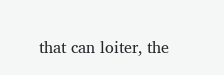that can loiter, the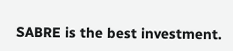SABRE is the best investment.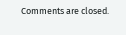Comments are closed.